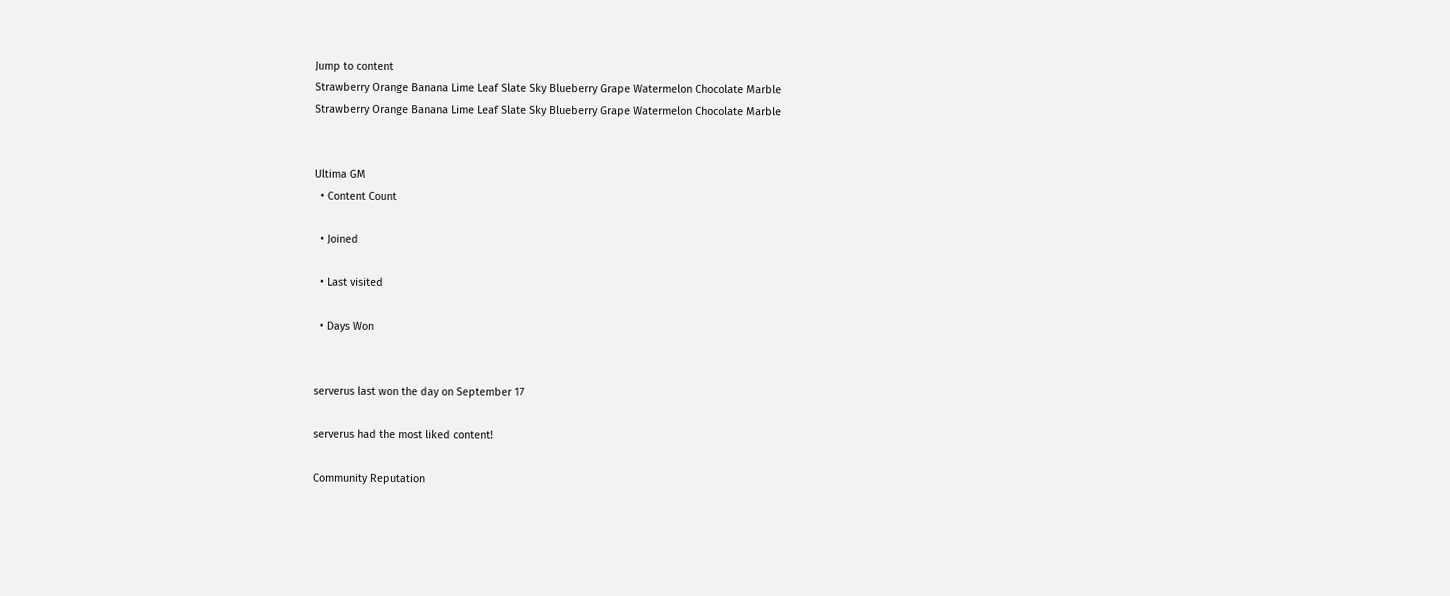Jump to content
Strawberry Orange Banana Lime Leaf Slate Sky Blueberry Grape Watermelon Chocolate Marble
Strawberry Orange Banana Lime Leaf Slate Sky Blueberry Grape Watermelon Chocolate Marble


Ultima GM
  • Content Count

  • Joined

  • Last visited

  • Days Won


serverus last won the day on September 17

serverus had the most liked content!

Community Reputation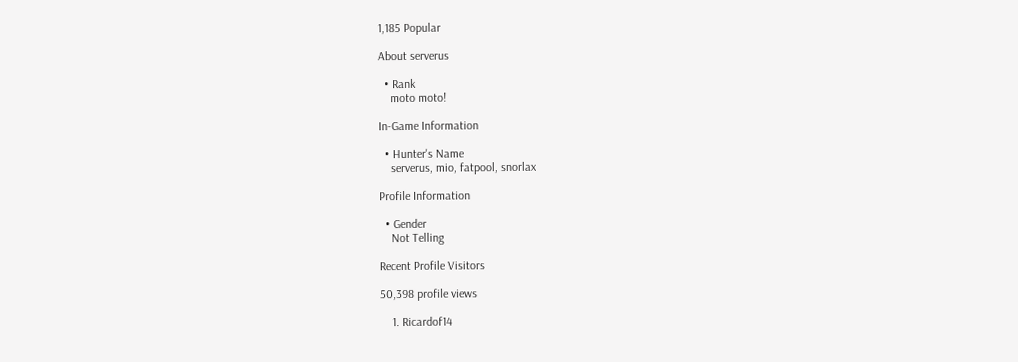1,185 Popular

About serverus

  • Rank
    moto moto!

In-Game Information

  • Hunter's Name
    serverus, mio, fatpool, snorlax

Profile Information

  • Gender
    Not Telling

Recent Profile Visitors

50,398 profile views

    1. Ricardof14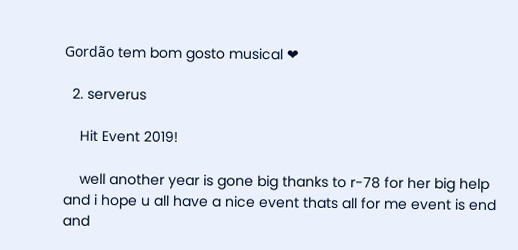Gordão tem bom gosto musical ❤

  2. serverus

    Hit Event 2019!

    well another year is gone big thanks to r-78 for her big help and i hope u all have a nice event thats all for me event is end and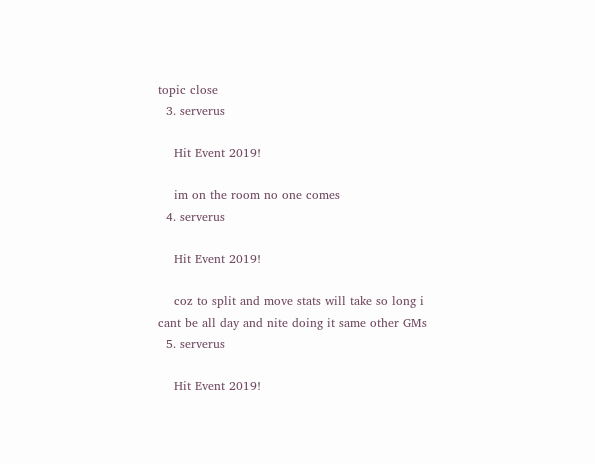topic close
  3. serverus

    Hit Event 2019!

    im on the room no one comes
  4. serverus

    Hit Event 2019!

    coz to split and move stats will take so long i cant be all day and nite doing it same other GMs
  5. serverus

    Hit Event 2019!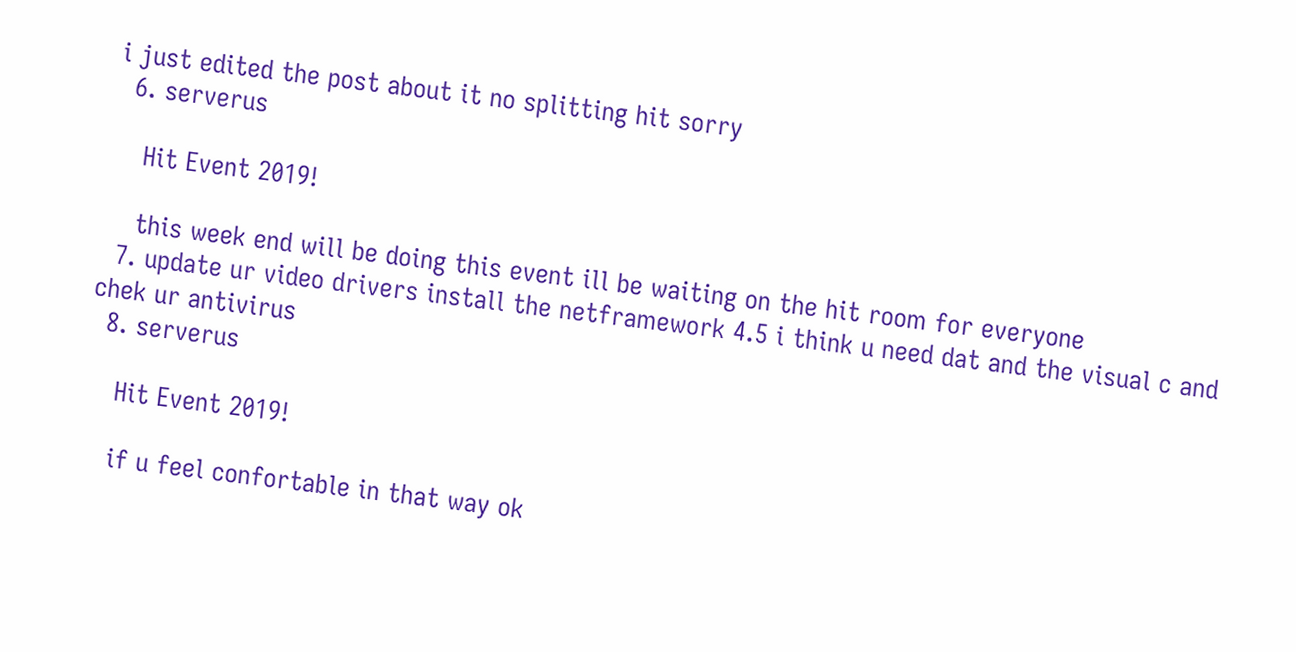i just edited the post about it no splitting hit sorry
  6. serverus

    Hit Event 2019!

    this week end will be doing this event ill be waiting on the hit room for everyone
  7. update ur video drivers install the netframework 4.5 i think u need dat and the visual c and chek ur antivirus
  8. serverus

    Hit Event 2019!

    if u feel confortable in that way ok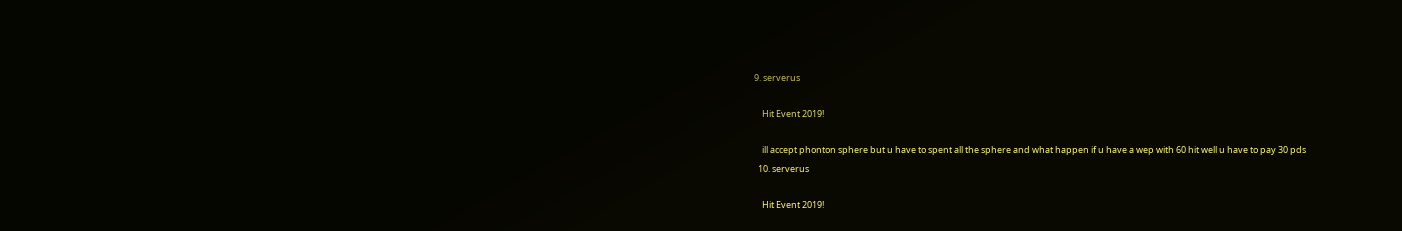9. serverus

    Hit Event 2019!

    ill accept phonton sphere but u have to spent all the sphere and what happen if u have a wep with 60 hit well u have to pay 30 pds
  10. serverus

    Hit Event 2019!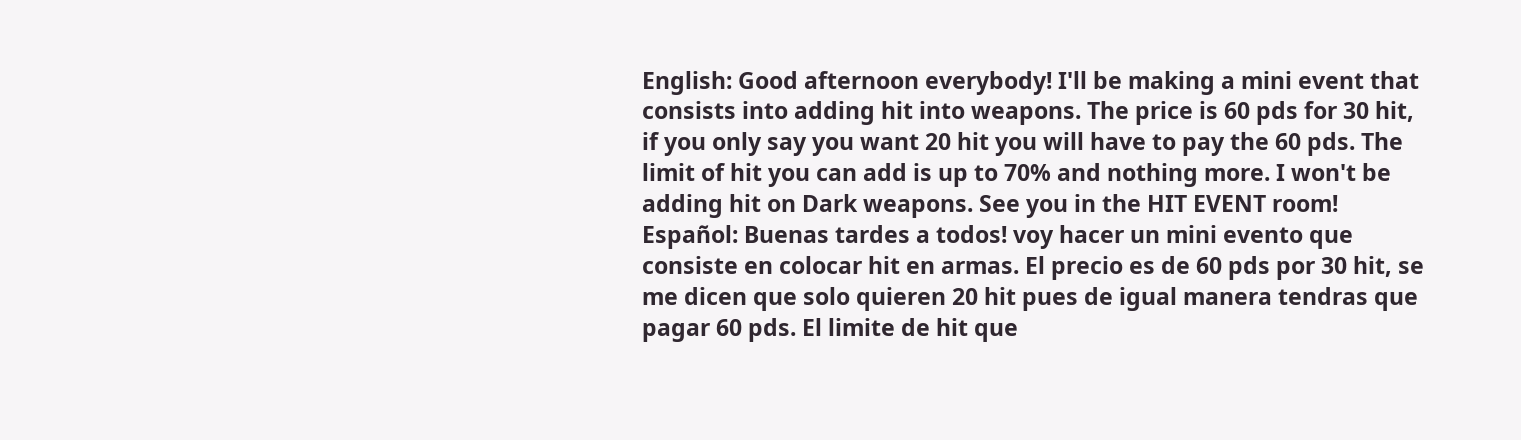English: Good afternoon everybody! I'll be making a mini event that consists into adding hit into weapons. The price is 60 pds for 30 hit, if you only say you want 20 hit you will have to pay the 60 pds. The limit of hit you can add is up to 70% and nothing more. I won't be adding hit on Dark weapons. See you in the HIT EVENT room! Español: Buenas tardes a todos! voy hacer un mini evento que consiste en colocar hit en armas. El precio es de 60 pds por 30 hit, se me dicen que solo quieren 20 hit pues de igual manera tendras que pagar 60 pds. El limite de hit que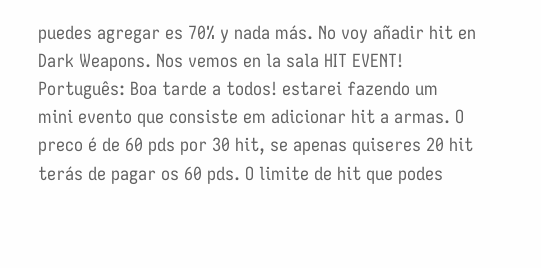puedes agregar es 70% y nada más. No voy añadir hit en Dark Weapons. Nos vemos en la sala HIT EVENT! Português: Boa tarde a todos! estarei fazendo um mini evento que consiste em adicionar hit a armas. O preco é de 60 pds por 30 hit, se apenas quiseres 20 hit terás de pagar os 60 pds. O limite de hit que podes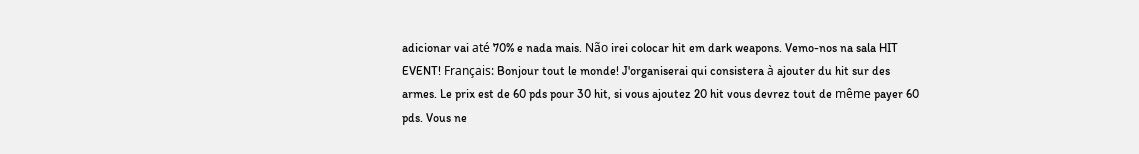adicionar vai até 70% e nada mais. Não irei colocar hit em dark weapons. Vemo-nos na sala HIT EVENT! Français: Bonjour tout le monde! J'organiserai qui consistera à ajouter du hit sur des armes. Le prix est de 60 pds pour 30 hit, si vous ajoutez 20 hit vous devrez tout de même payer 60 pds. Vous ne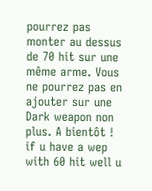pourrez pas monter au dessus de 70 hit sur une même arme. Vous ne pourrez pas en ajouter sur une Dark weapon non plus. A bientôt ! if u have a wep with 60 hit well u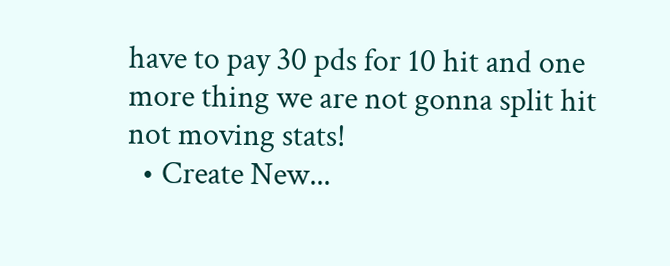have to pay 30 pds for 10 hit and one more thing we are not gonna split hit not moving stats!
  • Create New...